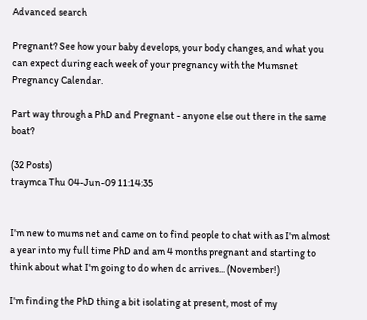Advanced search

Pregnant? See how your baby develops, your body changes, and what you can expect during each week of your pregnancy with the Mumsnet Pregnancy Calendar.

Part way through a PhD and Pregnant - anyone else out there in the same boat?

(32 Posts)
traymca Thu 04-Jun-09 11:14:35


I'm new to mums net and came on to find people to chat with as I'm almost a year into my full time PhD and am 4 months pregnant and starting to think about what I'm going to do when dc arrives... (November!)

I'm finding the PhD thing a bit isolating at present, most of my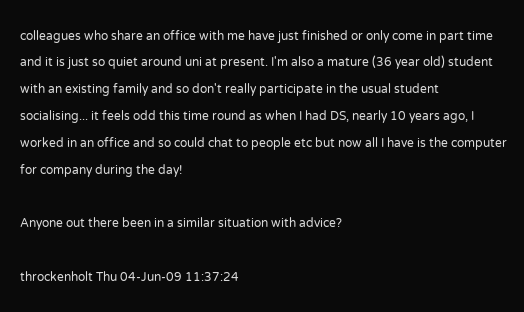colleagues who share an office with me have just finished or only come in part time and it is just so quiet around uni at present. I'm also a mature (36 year old) student with an existing family and so don't really participate in the usual student socialising... it feels odd this time round as when I had DS, nearly 10 years ago, I worked in an office and so could chat to people etc but now all I have is the computer for company during the day!

Anyone out there been in a similar situation with advice?

throckenholt Thu 04-Jun-09 11:37:24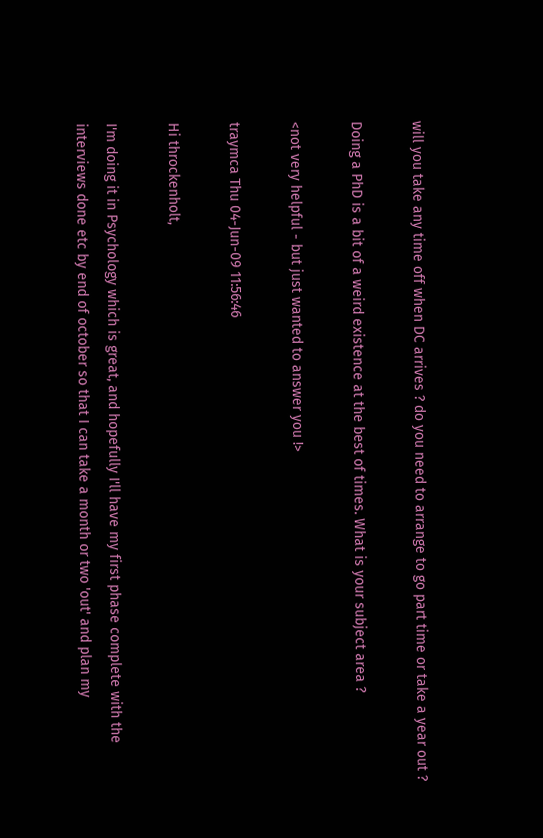will you take any time off when DC arrives ? do you need to arrange to go part time or take a year out ?

Doing a PhD is a bit of a weird existence at the best of times. What is your subject area ?

<not very helpful - but just wanted to answer you !>

traymca Thu 04-Jun-09 11:56:46

Hi throckenholt,

I'm doing it in Psychology which is great, and hopefully I'll have my first phase complete with the interviews done etc by end of october so that I can take a month or two 'out' and plan my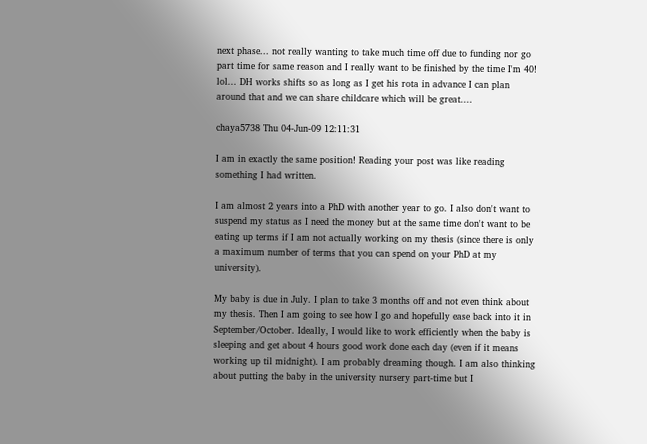next phase... not really wanting to take much time off due to funding nor go part time for same reason and I really want to be finished by the time I'm 40! lol... DH works shifts so as long as I get his rota in advance I can plan around that and we can share childcare which will be great....

chaya5738 Thu 04-Jun-09 12:11:31

I am in exactly the same position! Reading your post was like reading something I had written.

I am almost 2 years into a PhD with another year to go. I also don't want to suspend my status as I need the money but at the same time don't want to be eating up terms if I am not actually working on my thesis (since there is only a maximum number of terms that you can spend on your PhD at my university).

My baby is due in July. I plan to take 3 months off and not even think about my thesis. Then I am going to see how I go and hopefully ease back into it in September/October. Ideally, I would like to work efficiently when the baby is sleeping and get about 4 hours good work done each day (even if it means working up til midnight). I am probably dreaming though. I am also thinking about putting the baby in the university nursery part-time but I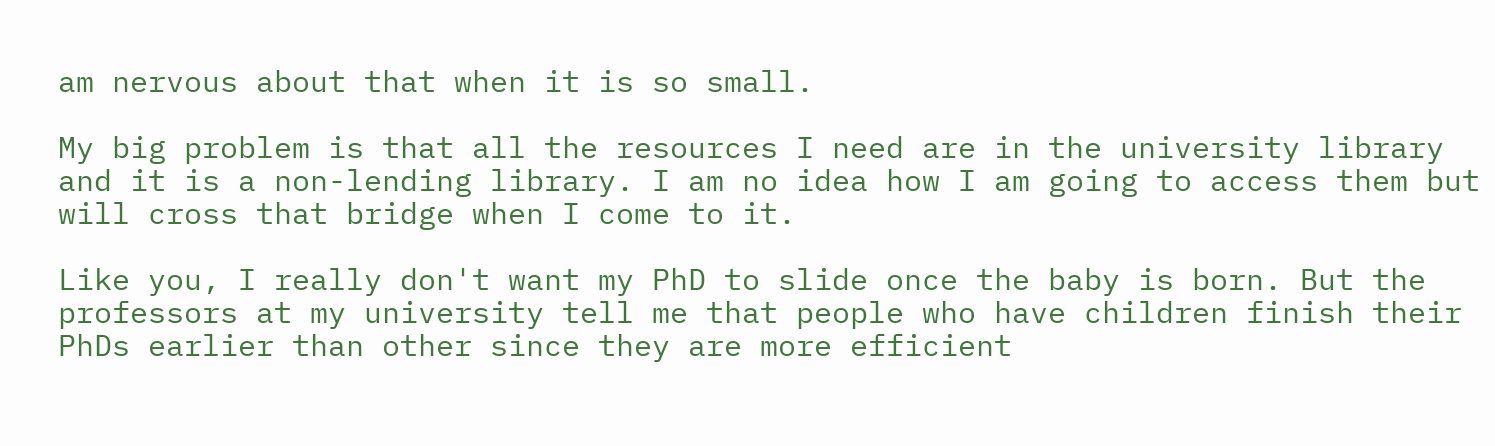am nervous about that when it is so small.

My big problem is that all the resources I need are in the university library and it is a non-lending library. I am no idea how I am going to access them but will cross that bridge when I come to it.

Like you, I really don't want my PhD to slide once the baby is born. But the professors at my university tell me that people who have children finish their PhDs earlier than other since they are more efficient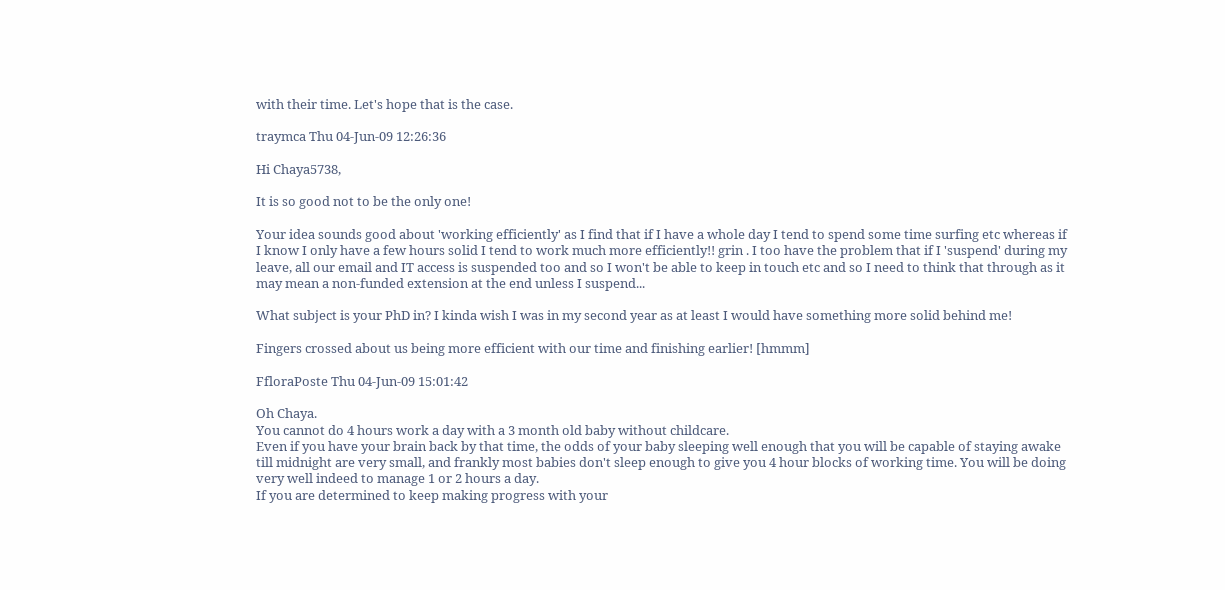with their time. Let's hope that is the case.

traymca Thu 04-Jun-09 12:26:36

Hi Chaya5738,

It is so good not to be the only one!

Your idea sounds good about 'working efficiently' as I find that if I have a whole day I tend to spend some time surfing etc whereas if I know I only have a few hours solid I tend to work much more efficiently!! grin . I too have the problem that if I 'suspend' during my leave, all our email and IT access is suspended too and so I won't be able to keep in touch etc and so I need to think that through as it may mean a non-funded extension at the end unless I suspend...

What subject is your PhD in? I kinda wish I was in my second year as at least I would have something more solid behind me!

Fingers crossed about us being more efficient with our time and finishing earlier! [hmmm]

FfloraPoste Thu 04-Jun-09 15:01:42

Oh Chaya.
You cannot do 4 hours work a day with a 3 month old baby without childcare.
Even if you have your brain back by that time, the odds of your baby sleeping well enough that you will be capable of staying awake till midnight are very small, and frankly most babies don't sleep enough to give you 4 hour blocks of working time. You will be doing very well indeed to manage 1 or 2 hours a day.
If you are determined to keep making progress with your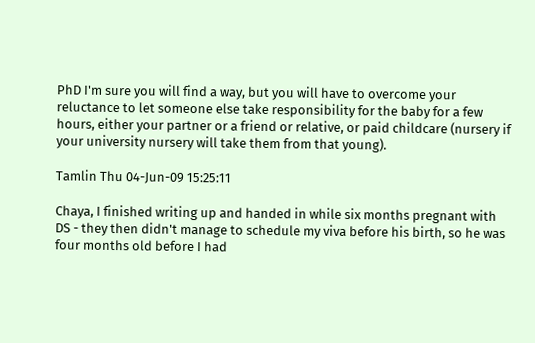PhD I'm sure you will find a way, but you will have to overcome your reluctance to let someone else take responsibility for the baby for a few hours, either your partner or a friend or relative, or paid childcare (nursery if your university nursery will take them from that young).

Tamlin Thu 04-Jun-09 15:25:11

Chaya, I finished writing up and handed in while six months pregnant with DS - they then didn't manage to schedule my viva before his birth, so he was four months old before I had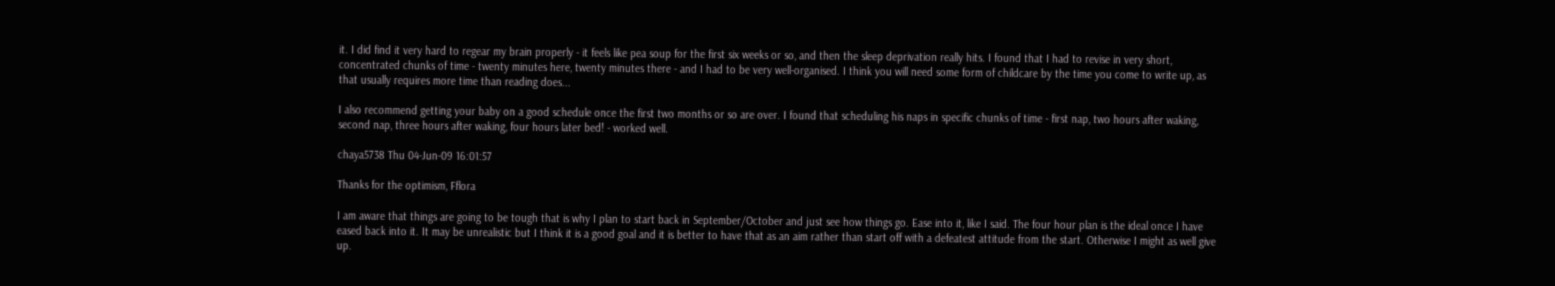it. I did find it very hard to regear my brain properly - it feels like pea soup for the first six weeks or so, and then the sleep deprivation really hits. I found that I had to revise in very short, concentrated chunks of time - twenty minutes here, twenty minutes there - and I had to be very well-organised. I think you will need some form of childcare by the time you come to write up, as that usually requires more time than reading does...

I also recommend getting your baby on a good schedule once the first two months or so are over. I found that scheduling his naps in specific chunks of time - first nap, two hours after waking, second nap, three hours after waking, four hours later bed! - worked well.

chaya5738 Thu 04-Jun-09 16:01:57

Thanks for the optimism, Fflora

I am aware that things are going to be tough that is why I plan to start back in September/October and just see how things go. Ease into it, like I said. The four hour plan is the ideal once I have eased back into it. It may be unrealistic but I think it is a good goal and it is better to have that as an aim rather than start off with a defeatest attitude from the start. Otherwise I might as well give up.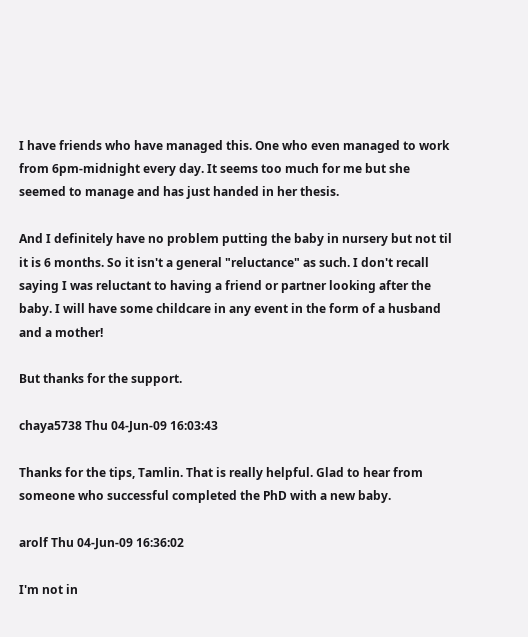I have friends who have managed this. One who even managed to work from 6pm-midnight every day. It seems too much for me but she seemed to manage and has just handed in her thesis.

And I definitely have no problem putting the baby in nursery but not til it is 6 months. So it isn't a general "reluctance" as such. I don't recall saying I was reluctant to having a friend or partner looking after the baby. I will have some childcare in any event in the form of a husband and a mother!

But thanks for the support.

chaya5738 Thu 04-Jun-09 16:03:43

Thanks for the tips, Tamlin. That is really helpful. Glad to hear from someone who successful completed the PhD with a new baby.

arolf Thu 04-Jun-09 16:36:02

I'm not in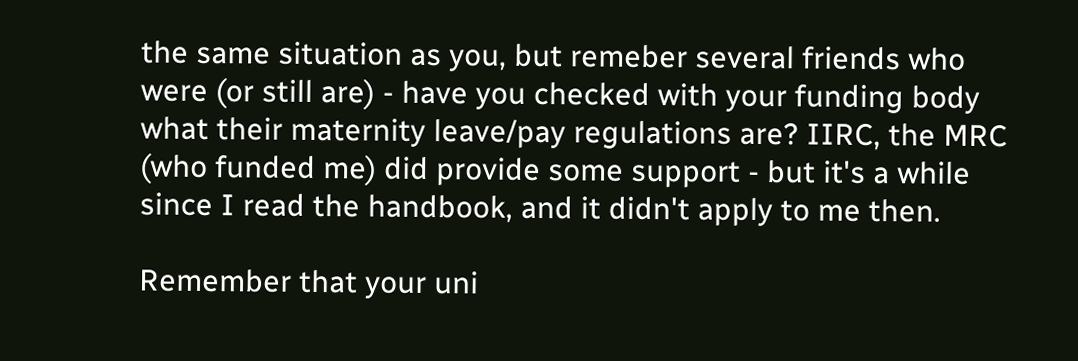the same situation as you, but remeber several friends who were (or still are) - have you checked with your funding body what their maternity leave/pay regulations are? IIRC, the MRC (who funded me) did provide some support - but it's a while since I read the handbook, and it didn't apply to me then.

Remember that your uni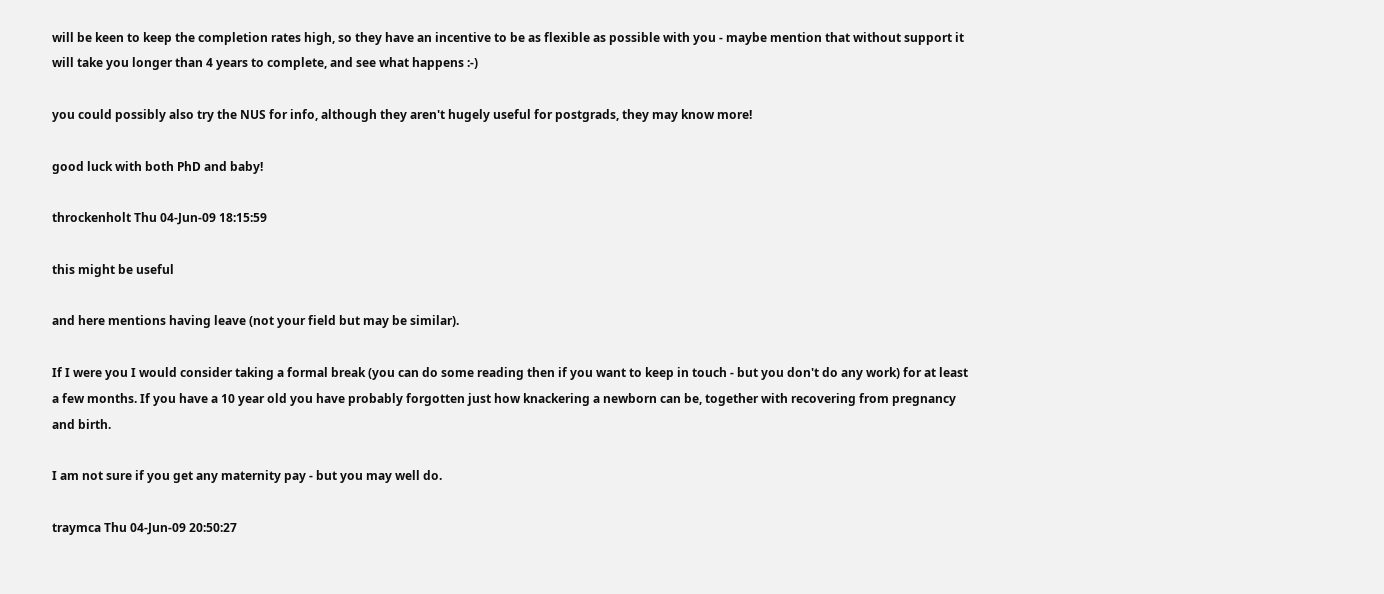will be keen to keep the completion rates high, so they have an incentive to be as flexible as possible with you - maybe mention that without support it will take you longer than 4 years to complete, and see what happens :-)

you could possibly also try the NUS for info, although they aren't hugely useful for postgrads, they may know more!

good luck with both PhD and baby!

throckenholt Thu 04-Jun-09 18:15:59

this might be useful

and here mentions having leave (not your field but may be similar).

If I were you I would consider taking a formal break (you can do some reading then if you want to keep in touch - but you don't do any work) for at least a few months. If you have a 10 year old you have probably forgotten just how knackering a newborn can be, together with recovering from pregnancy and birth.

I am not sure if you get any maternity pay - but you may well do.

traymca Thu 04-Jun-09 20:50:27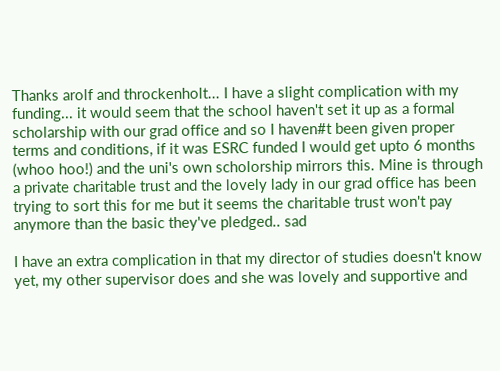Thanks arolf and throckenholt... I have a slight complication with my funding... it would seem that the school haven't set it up as a formal scholarship with our grad office and so I haven#t been given proper terms and conditions, if it was ESRC funded I would get upto 6 months (whoo hoo!) and the uni's own scholorship mirrors this. Mine is through a private charitable trust and the lovely lady in our grad office has been trying to sort this for me but it seems the charitable trust won't pay anymore than the basic they've pledged.. sad

I have an extra complication in that my director of studies doesn't know yet, my other supervisor does and she was lovely and supportive and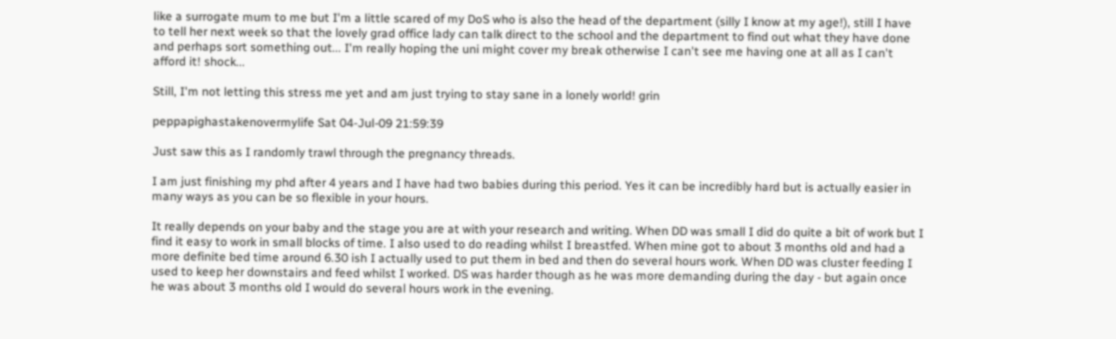like a surrogate mum to me but I'm a little scared of my DoS who is also the head of the department (silly I know at my age!), still I have to tell her next week so that the lovely grad office lady can talk direct to the school and the department to find out what they have done and perhaps sort something out... I'm really hoping the uni might cover my break otherwise I can't see me having one at all as I can't afford it! shock...

Still, I'm not letting this stress me yet and am just trying to stay sane in a lonely world! grin

peppapighastakenovermylife Sat 04-Jul-09 21:59:39

Just saw this as I randomly trawl through the pregnancy threads.

I am just finishing my phd after 4 years and I have had two babies during this period. Yes it can be incredibly hard but is actually easier in many ways as you can be so flexible in your hours.

It really depends on your baby and the stage you are at with your research and writing. When DD was small I did do quite a bit of work but I find it easy to work in small blocks of time. I also used to do reading whilst I breastfed. When mine got to about 3 months old and had a more definite bed time around 6.30 ish I actually used to put them in bed and then do several hours work. When DD was cluster feeding I used to keep her downstairs and feed whilst I worked. DS was harder though as he was more demanding during the day - but again once he was about 3 months old I would do several hours work in the evening.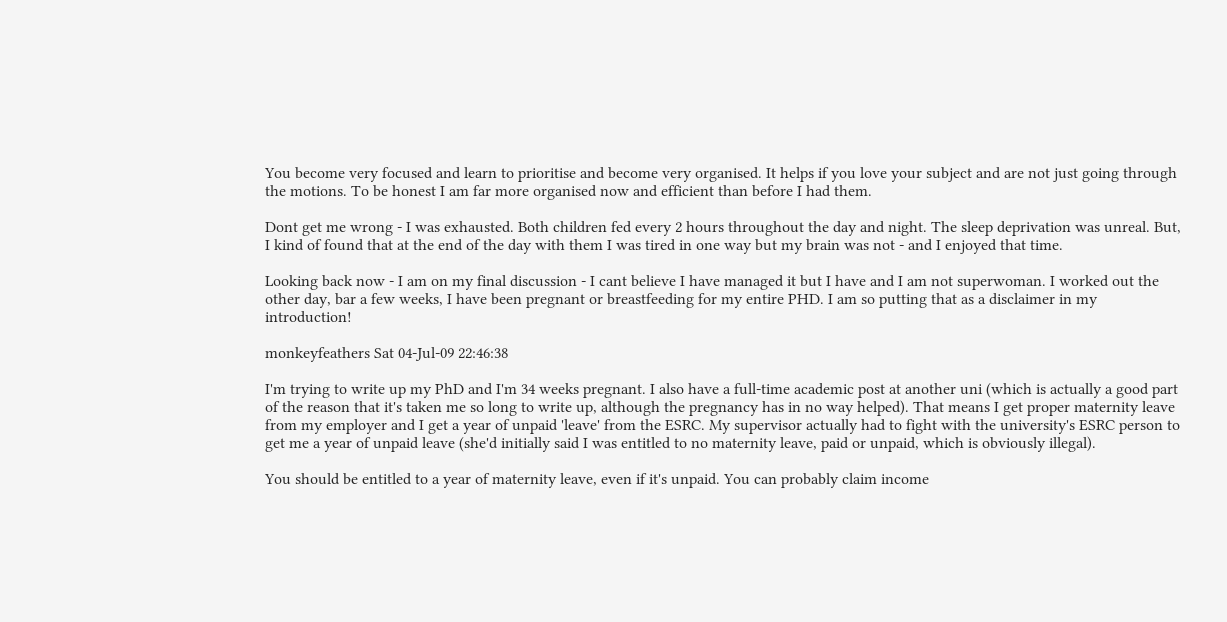You become very focused and learn to prioritise and become very organised. It helps if you love your subject and are not just going through the motions. To be honest I am far more organised now and efficient than before I had them.

Dont get me wrong - I was exhausted. Both children fed every 2 hours throughout the day and night. The sleep deprivation was unreal. But, I kind of found that at the end of the day with them I was tired in one way but my brain was not - and I enjoyed that time.

Looking back now - I am on my final discussion - I cant believe I have managed it but I have and I am not superwoman. I worked out the other day, bar a few weeks, I have been pregnant or breastfeeding for my entire PHD. I am so putting that as a disclaimer in my introduction!

monkeyfeathers Sat 04-Jul-09 22:46:38

I'm trying to write up my PhD and I'm 34 weeks pregnant. I also have a full-time academic post at another uni (which is actually a good part of the reason that it's taken me so long to write up, although the pregnancy has in no way helped). That means I get proper maternity leave from my employer and I get a year of unpaid 'leave' from the ESRC. My supervisor actually had to fight with the university's ESRC person to get me a year of unpaid leave (she'd initially said I was entitled to no maternity leave, paid or unpaid, which is obviously illegal).

You should be entitled to a year of maternity leave, even if it's unpaid. You can probably claim income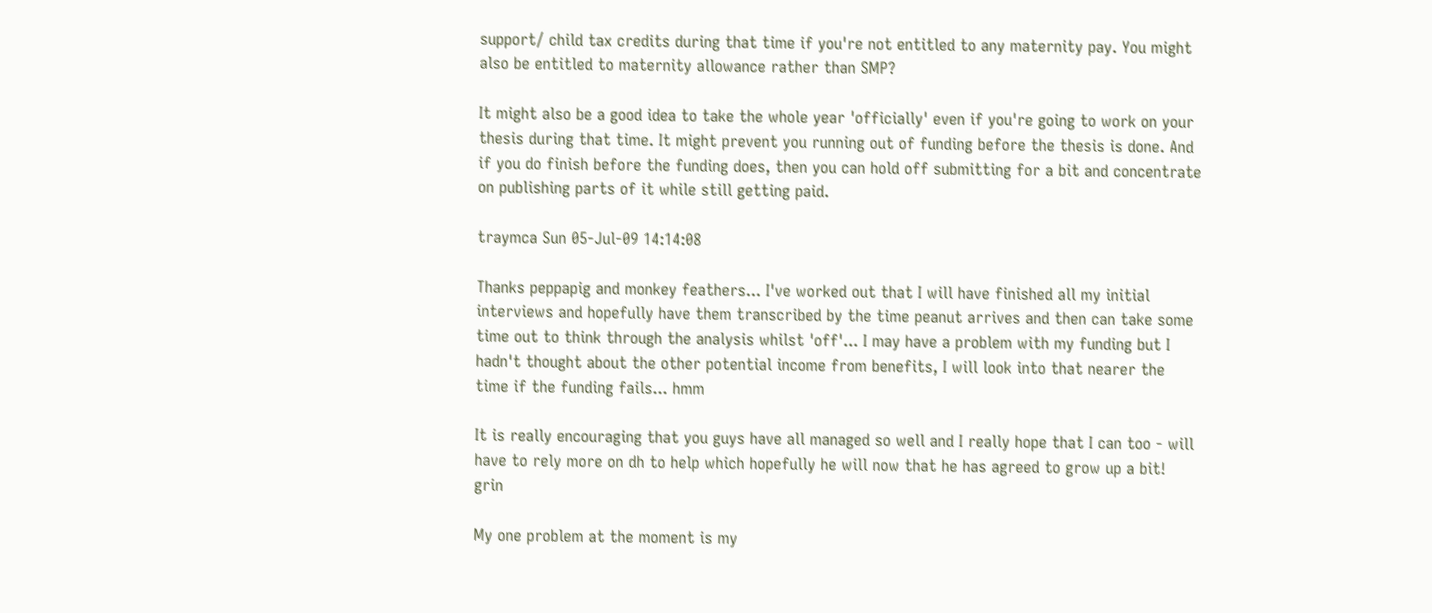support/ child tax credits during that time if you're not entitled to any maternity pay. You might also be entitled to maternity allowance rather than SMP?

It might also be a good idea to take the whole year 'officially' even if you're going to work on your thesis during that time. It might prevent you running out of funding before the thesis is done. And if you do finish before the funding does, then you can hold off submitting for a bit and concentrate on publishing parts of it while still getting paid.

traymca Sun 05-Jul-09 14:14:08

Thanks peppapig and monkey feathers... I've worked out that I will have finished all my initial interviews and hopefully have them transcribed by the time peanut arrives and then can take some time out to think through the analysis whilst 'off'... I may have a problem with my funding but I hadn't thought about the other potential income from benefits, I will look into that nearer the time if the funding fails... hmm

It is really encouraging that you guys have all managed so well and I really hope that I can too - will have to rely more on dh to help which hopefully he will now that he has agreed to grow up a bit! grin

My one problem at the moment is my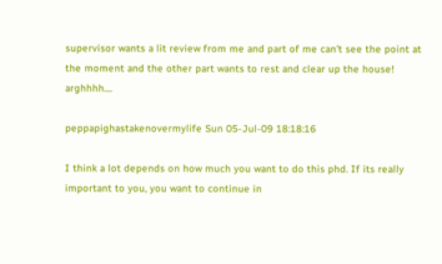supervisor wants a lit review from me and part of me can't see the point at the moment and the other part wants to rest and clear up the house! arghhhh....

peppapighastakenovermylife Sun 05-Jul-09 18:18:16

I think a lot depends on how much you want to do this phd. If its really important to you, you want to continue in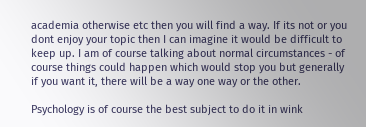academia otherwise etc then you will find a way. If its not or you dont enjoy your topic then I can imagine it would be difficult to keep up. I am of course talking about normal circumstances - of course things could happen which would stop you but generally if you want it, there will be a way one way or the other.

Psychology is of course the best subject to do it in wink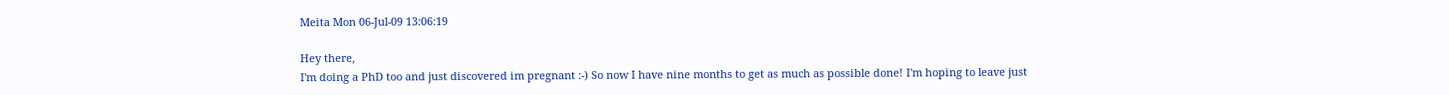Meita Mon 06-Jul-09 13:06:19

Hey there,
I'm doing a PhD too and just discovered im pregnant :-) So now I have nine months to get as much as possible done! I'm hoping to leave just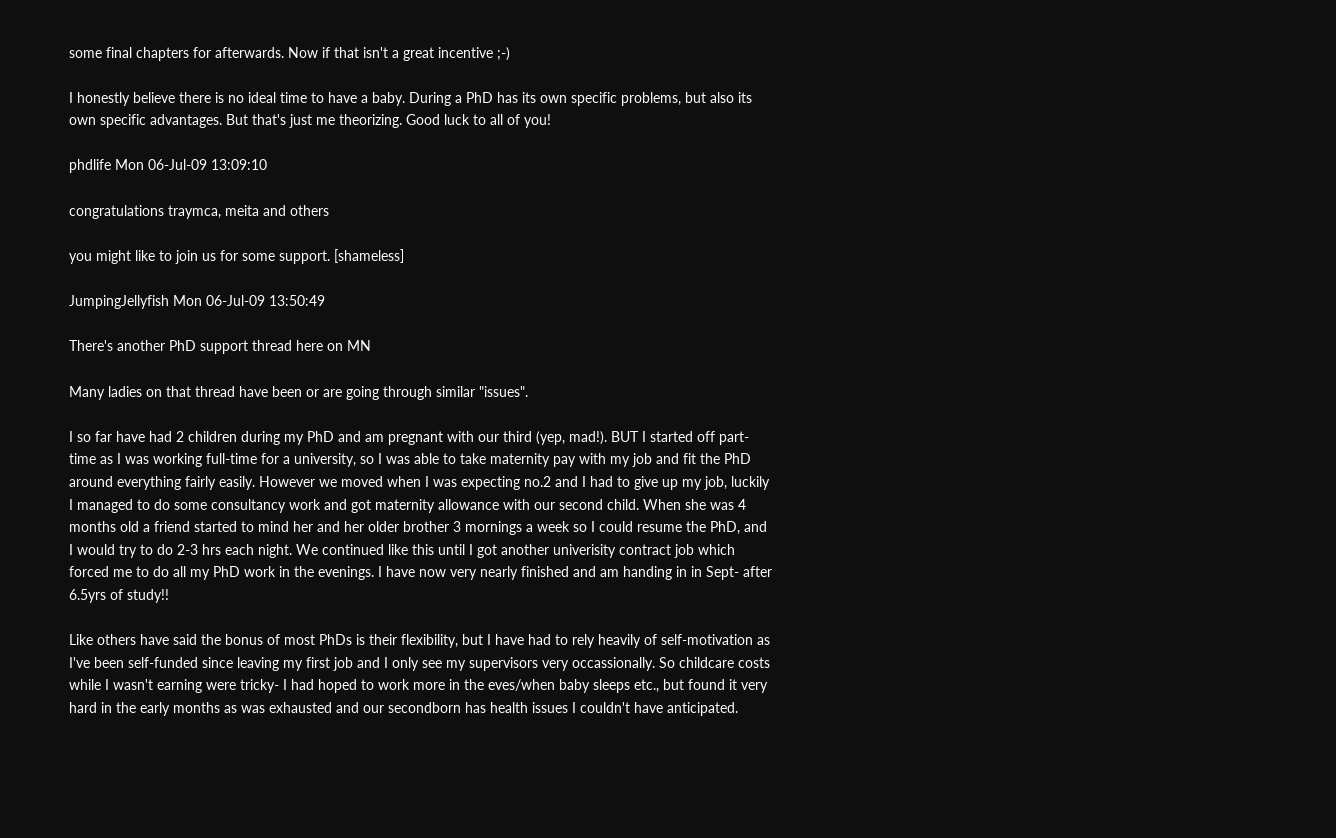some final chapters for afterwards. Now if that isn't a great incentive ;-)

I honestly believe there is no ideal time to have a baby. During a PhD has its own specific problems, but also its own specific advantages. But that's just me theorizing. Good luck to all of you!

phdlife Mon 06-Jul-09 13:09:10

congratulations traymca, meita and others

you might like to join us for some support. [shameless]

JumpingJellyfish Mon 06-Jul-09 13:50:49

There's another PhD support thread here on MN

Many ladies on that thread have been or are going through similar "issues".

I so far have had 2 children during my PhD and am pregnant with our third (yep, mad!). BUT I started off part-time as I was working full-time for a university, so I was able to take maternity pay with my job and fit the PhD around everything fairly easily. However we moved when I was expecting no.2 and I had to give up my job, luckily I managed to do some consultancy work and got maternity allowance with our second child. When she was 4 months old a friend started to mind her and her older brother 3 mornings a week so I could resume the PhD, and I would try to do 2-3 hrs each night. We continued like this until I got another univerisity contract job which forced me to do all my PhD work in the evenings. I have now very nearly finished and am handing in in Sept- after 6.5yrs of study!!

Like others have said the bonus of most PhDs is their flexibility, but I have had to rely heavily of self-motivation as I've been self-funded since leaving my first job and I only see my supervisors very occassionally. So childcare costs while I wasn't earning were tricky- I had hoped to work more in the eves/when baby sleeps etc., but found it very hard in the early months as was exhausted and our secondborn has health issues I couldn't have anticipated.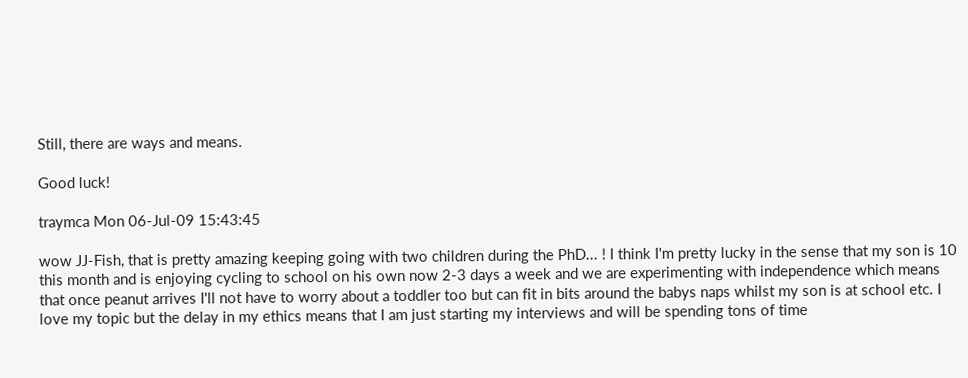Still, there are ways and means.

Good luck!

traymca Mon 06-Jul-09 15:43:45

wow JJ-Fish, that is pretty amazing keeping going with two children during the PhD... ! I think I'm pretty lucky in the sense that my son is 10 this month and is enjoying cycling to school on his own now 2-3 days a week and we are experimenting with independence which means that once peanut arrives I'll not have to worry about a toddler too but can fit in bits around the babys naps whilst my son is at school etc. I love my topic but the delay in my ethics means that I am just starting my interviews and will be spending tons of time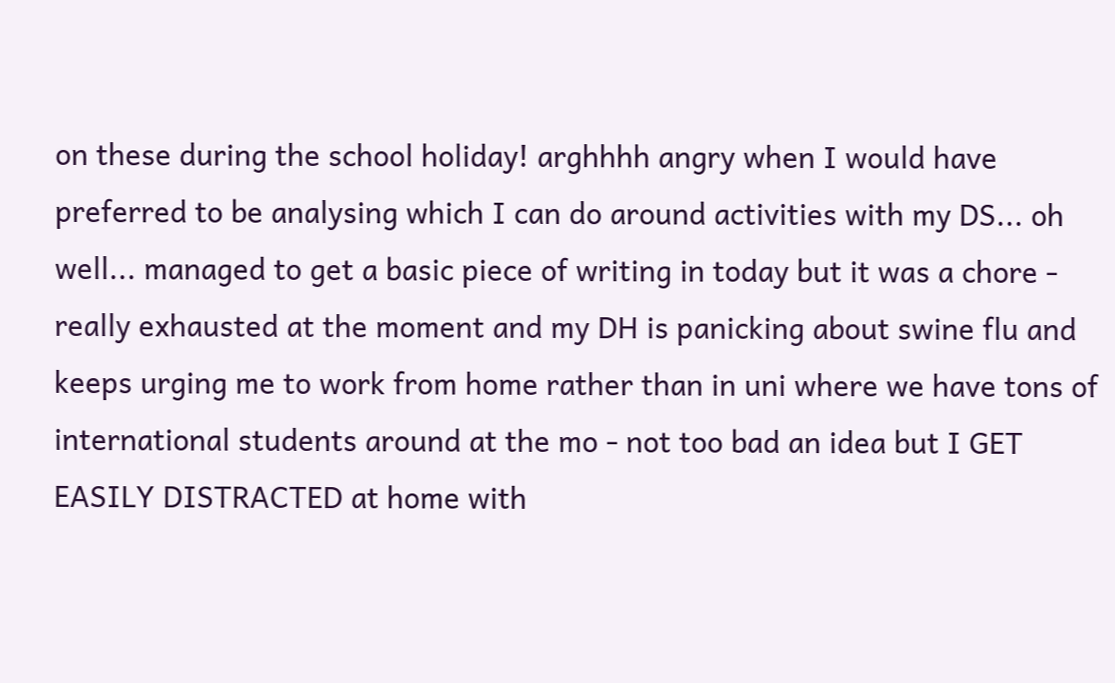on these during the school holiday! arghhhh angry when I would have preferred to be analysing which I can do around activities with my DS... oh well... managed to get a basic piece of writing in today but it was a chore - really exhausted at the moment and my DH is panicking about swine flu and keeps urging me to work from home rather than in uni where we have tons of international students around at the mo - not too bad an idea but I GET EASILY DISTRACTED at home with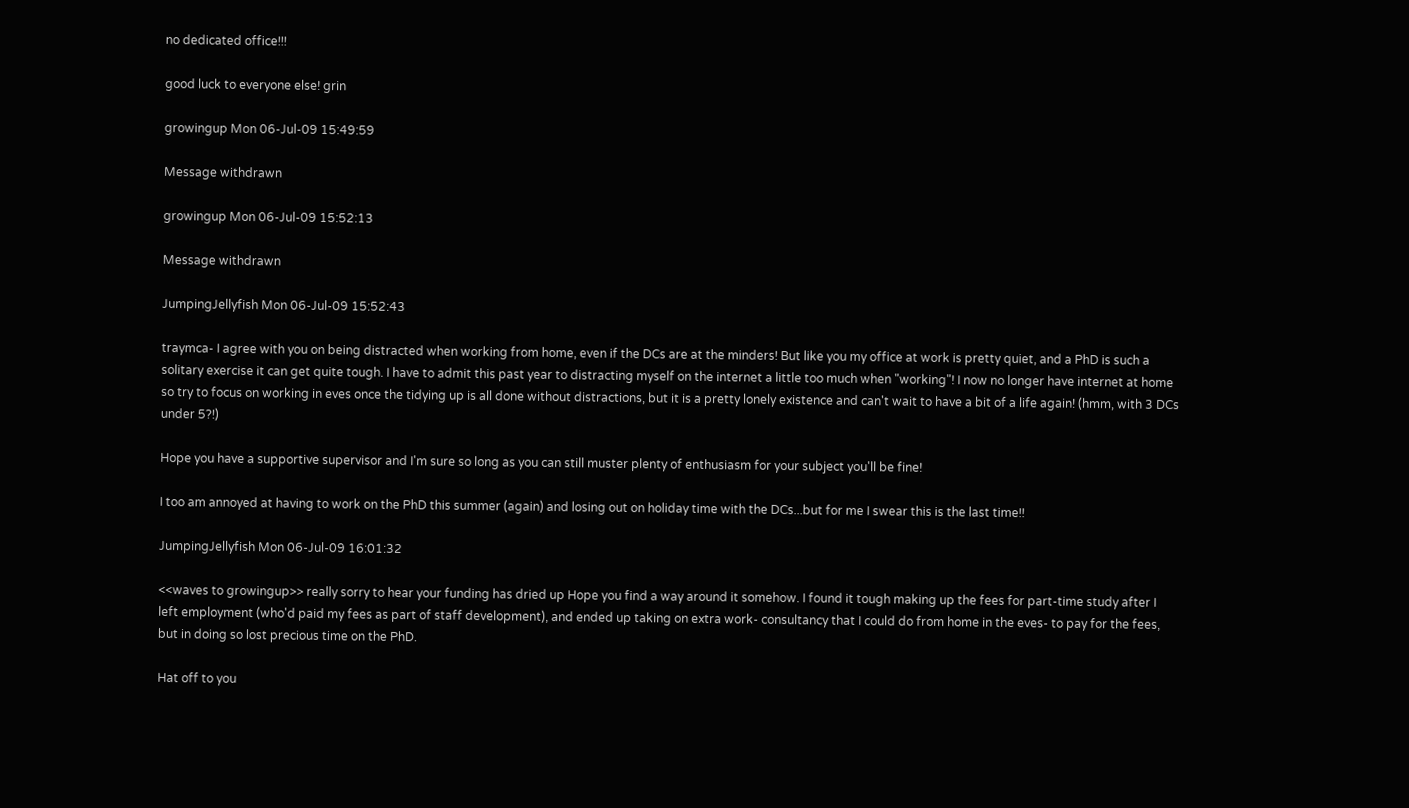no dedicated office!!!

good luck to everyone else! grin

growingup Mon 06-Jul-09 15:49:59

Message withdrawn

growingup Mon 06-Jul-09 15:52:13

Message withdrawn

JumpingJellyfish Mon 06-Jul-09 15:52:43

traymca- I agree with you on being distracted when working from home, even if the DCs are at the minders! But like you my office at work is pretty quiet, and a PhD is such a solitary exercise it can get quite tough. I have to admit this past year to distracting myself on the internet a little too much when "working"! I now no longer have internet at home so try to focus on working in eves once the tidying up is all done without distractions, but it is a pretty lonely existence and can't wait to have a bit of a life again! (hmm, with 3 DCs under 5?!)

Hope you have a supportive supervisor and I'm sure so long as you can still muster plenty of enthusiasm for your subject you'll be fine!

I too am annoyed at having to work on the PhD this summer (again) and losing out on holiday time with the DCs...but for me I swear this is the last time!!

JumpingJellyfish Mon 06-Jul-09 16:01:32

<<waves to growingup>> really sorry to hear your funding has dried up Hope you find a way around it somehow. I found it tough making up the fees for part-time study after I left employment (who'd paid my fees as part of staff development), and ended up taking on extra work- consultancy that I could do from home in the eves- to pay for the fees, but in doing so lost precious time on the PhD.

Hat off to you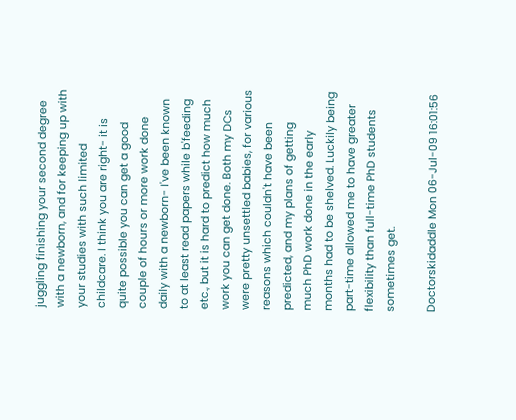juggling finishing your second degree with a newborn, and for keeping up with your studies with such limited childcare. I think you are right- it is quite possible you can get a good couple of hours or more work done daily with a newborn- I've been known to at least read papers while b'feeding etc., but it is hard to predict how much work you can get done. Both my DCs were pretty unsettled babies, for various reasons which couldn't have been predicted, and my plans of getting much PhD work done in the early months had to be shelved. Luckily being part-time allowed me to have greater flexibility than full-time PhD students sometimes get.

Doctorskidaddle Mon 06-Jul-09 16:01:56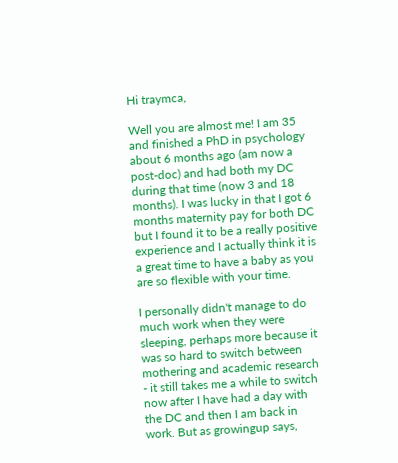Hi traymca,

Well you are almost me! I am 35 and finished a PhD in psychology about 6 months ago (am now a post-doc) and had both my DC during that time (now 3 and 18 months). I was lucky in that I got 6 months maternity pay for both DC but I found it to be a really positive experience and I actually think it is a great time to have a baby as you are so flexible with your time.

I personally didn't manage to do much work when they were sleeping, perhaps more because it was so hard to switch between mothering and academic research - it still takes me a while to switch now after I have had a day with the DC and then I am back in work. But as growingup says,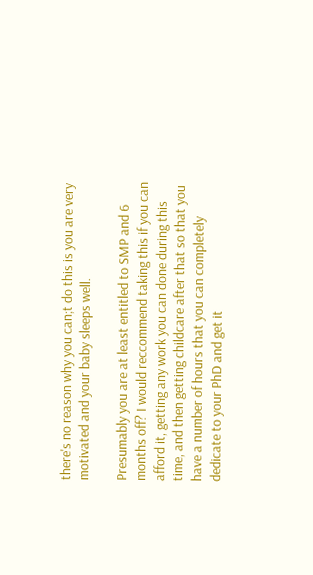there's no reason why you can;t do this is you are very motivated and your baby sleeps well.

Presumably you are at least entitled to SMP and 6 months off? I would reccommend taking this if you can afford it, getting any work you can done during this time, and then getting childcare after that so that you have a number of hours that you can completely dedicate to your PhD and get it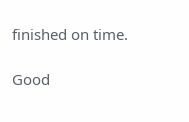finished on time.

Good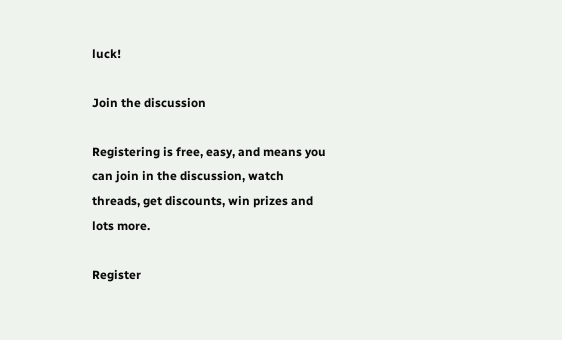luck!

Join the discussion

Registering is free, easy, and means you can join in the discussion, watch threads, get discounts, win prizes and lots more.

Register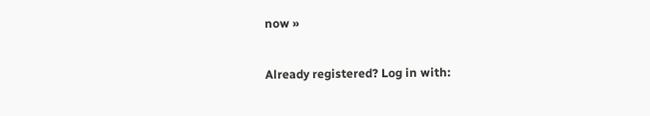now »

Already registered? Log in with: